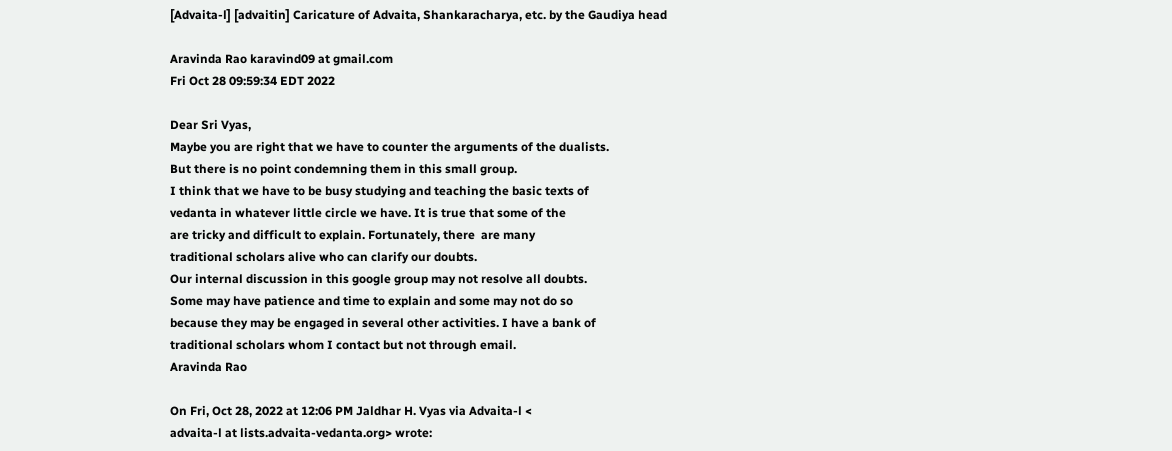[Advaita-l] [advaitin] Caricature of Advaita, Shankaracharya, etc. by the Gaudiya head

Aravinda Rao karavind09 at gmail.com
Fri Oct 28 09:59:34 EDT 2022

Dear Sri Vyas,
Maybe you are right that we have to counter the arguments of the dualists.
But there is no point condemning them in this small group.
I think that we have to be busy studying and teaching the basic texts of
vedanta in whatever little circle we have. It is true that some of the
are tricky and difficult to explain. Fortunately, there  are many
traditional scholars alive who can clarify our doubts.
Our internal discussion in this google group may not resolve all doubts.
Some may have patience and time to explain and some may not do so
because they may be engaged in several other activities. I have a bank of
traditional scholars whom I contact but not through email.
Aravinda Rao

On Fri, Oct 28, 2022 at 12:06 PM Jaldhar H. Vyas via Advaita-l <
advaita-l at lists.advaita-vedanta.org> wrote: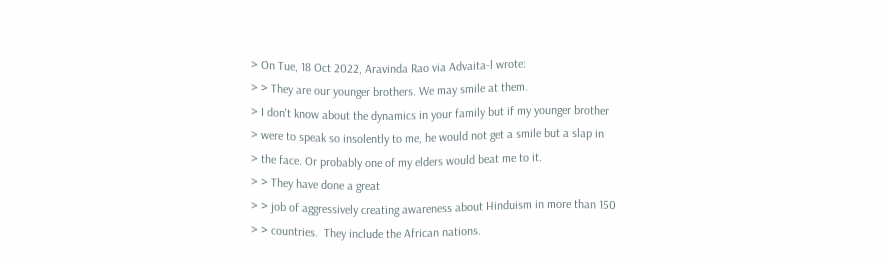> On Tue, 18 Oct 2022, Aravinda Rao via Advaita-l wrote:
> > They are our younger brothers. We may smile at them.
> I don't know about the dynamics in your family but if my younger brother
> were to speak so insolently to me, he would not get a smile but a slap in
> the face. Or probably one of my elders would beat me to it.
> > They have done a great
> > job of aggressively creating awareness about Hinduism in more than 150
> > countries.  They include the African nations.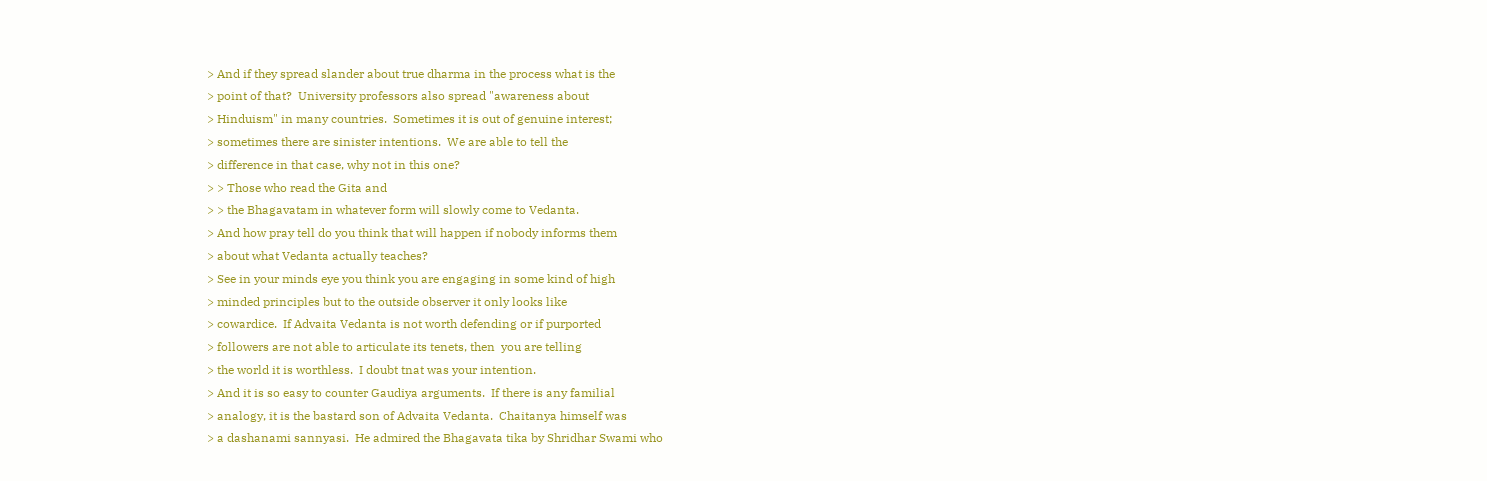> And if they spread slander about true dharma in the process what is the
> point of that?  University professors also spread "awareness about
> Hinduism" in many countries.  Sometimes it is out of genuine interest;
> sometimes there are sinister intentions.  We are able to tell the
> difference in that case, why not in this one?
> > Those who read the Gita and
> > the Bhagavatam in whatever form will slowly come to Vedanta.
> And how pray tell do you think that will happen if nobody informs them
> about what Vedanta actually teaches?
> See in your minds eye you think you are engaging in some kind of high
> minded principles but to the outside observer it only looks like
> cowardice.  If Advaita Vedanta is not worth defending or if purported
> followers are not able to articulate its tenets, then  you are telling
> the world it is worthless.  I doubt tnat was your intention.
> And it is so easy to counter Gaudiya arguments.  If there is any familial
> analogy, it is the bastard son of Advaita Vedanta.  Chaitanya himself was
> a dashanami sannyasi.  He admired the Bhagavata tika by Shridhar Swami who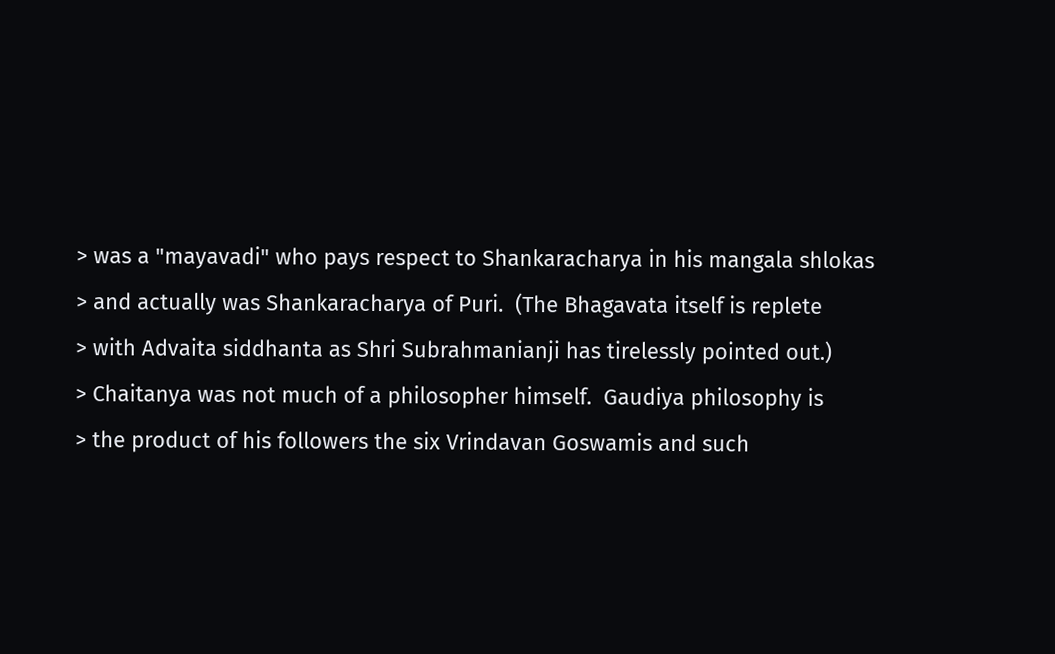> was a "mayavadi" who pays respect to Shankaracharya in his mangala shlokas
> and actually was Shankaracharya of Puri.  (The Bhagavata itself is replete
> with Advaita siddhanta as Shri Subrahmanianji has tirelessly pointed out.)
> Chaitanya was not much of a philosopher himself.  Gaudiya philosophy is
> the product of his followers the six Vrindavan Goswamis and such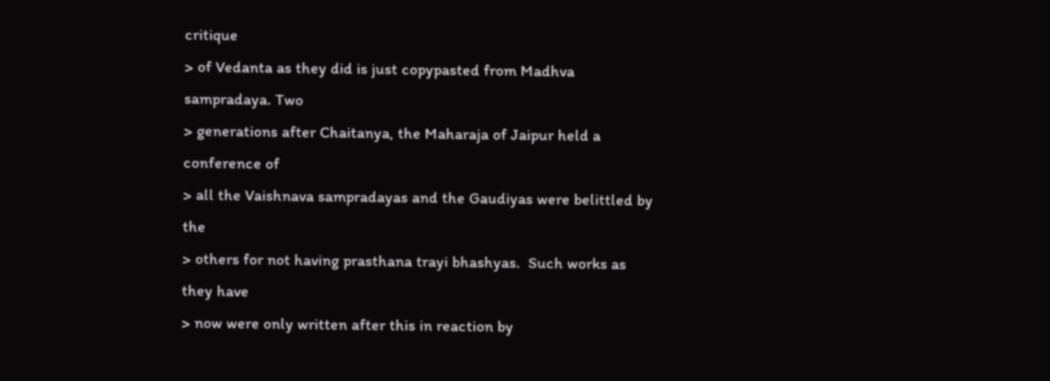critique
> of Vedanta as they did is just copypasted from Madhva sampradaya. Two
> generations after Chaitanya, the Maharaja of Jaipur held a conference of
> all the Vaishnava sampradayas and the Gaudiyas were belittled by the
> others for not having prasthana trayi bhashyas.  Such works as they have
> now were only written after this in reaction by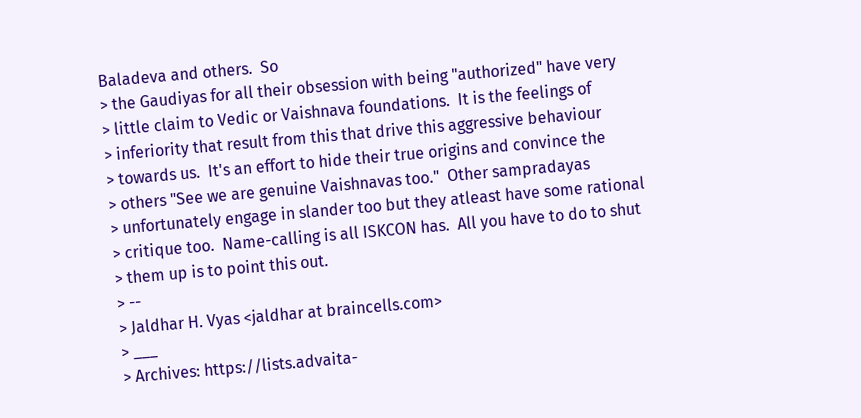Baladeva and others.  So
> the Gaudiyas for all their obsession with being "authorized" have very
> little claim to Vedic or Vaishnava foundations.  It is the feelings of
> inferiority that result from this that drive this aggressive behaviour
> towards us.  It's an effort to hide their true origins and convince the
> others "See we are genuine Vaishnavas too."  Other sampradayas
> unfortunately engage in slander too but they atleast have some rational
> critique too.  Name-calling is all ISKCON has.  All you have to do to shut
> them up is to point this out.
> --
> Jaldhar H. Vyas <jaldhar at braincells.com>
> ___
> Archives: https://lists.advaita-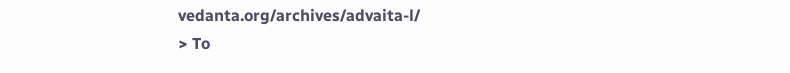vedanta.org/archives/advaita-l/
> To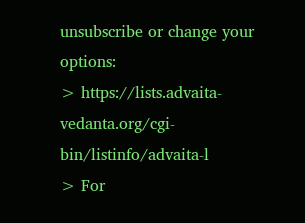unsubscribe or change your options:
> https://lists.advaita-vedanta.org/cgi-bin/listinfo/advaita-l
> For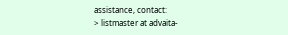assistance, contact:
> listmaster at advaita-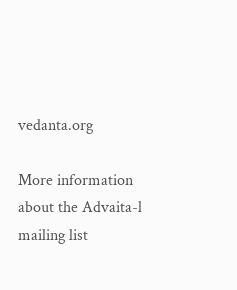vedanta.org

More information about the Advaita-l mailing list